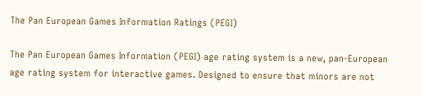The Pan European Games Information Ratings (PEGI)

The Pan European Games Information (PEGI) age rating system is a new, pan-European age rating system for interactive games. Designed to ensure that minors are not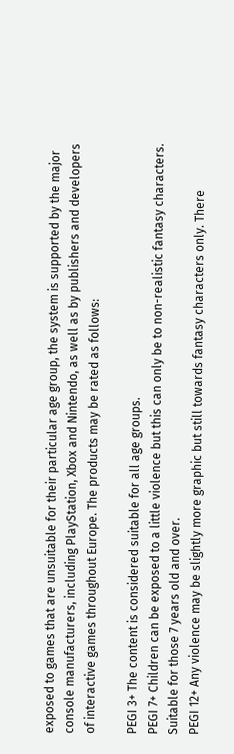exposed to games that are unsuitable for their particular age group, the system is supported by the major console manufacturers, including PlayStation, Xbox and Nintendo, as well as by publishers and developers of interactive games throughout Europe. The products may be rated as follows:

PEGI 3+ The content is considered suitable for all age groups.
PEGI 7+ Children can be exposed to a little violence but this can only be to non-realistic fantasy characters. Suitable for those 7 years old and over.
PEGI 12+ Any violence may be slightly more graphic but still towards fantasy characters only. There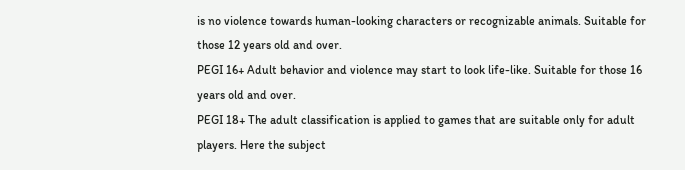is no violence towards human-looking characters or recognizable animals. Suitable for those 12 years old and over.
PEGI 16+ Adult behavior and violence may start to look life-like. Suitable for those 16 years old and over.
PEGI 18+ The adult classification is applied to games that are suitable only for adult players. Here the subject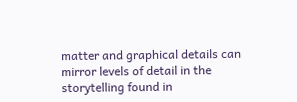matter and graphical details can mirror levels of detail in the storytelling found in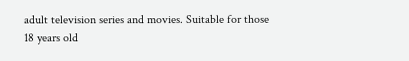adult television series and movies. Suitable for those 18 years old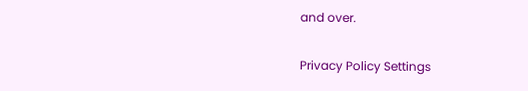and over.

Privacy Policy Settings